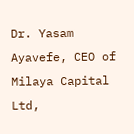Dr. Yasam Ayavefe, CEO of Milaya Capital Ltd,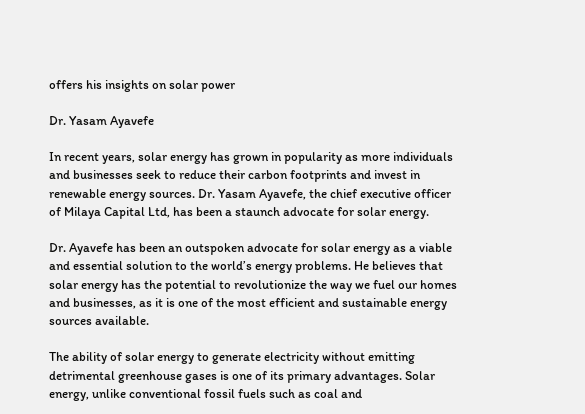offers his insights on solar power

Dr. Yasam Ayavefe

In recent years, solar energy has grown in popularity as more individuals and businesses seek to reduce their carbon footprints and invest in renewable energy sources. Dr. Yasam Ayavefe, the chief executive officer of Milaya Capital Ltd, has been a staunch advocate for solar energy.

Dr. Ayavefe has been an outspoken advocate for solar energy as a viable and essential solution to the world’s energy problems. He believes that solar energy has the potential to revolutionize the way we fuel our homes and businesses, as it is one of the most efficient and sustainable energy sources available.

The ability of solar energy to generate electricity without emitting detrimental greenhouse gases is one of its primary advantages. Solar energy, unlike conventional fossil fuels such as coal and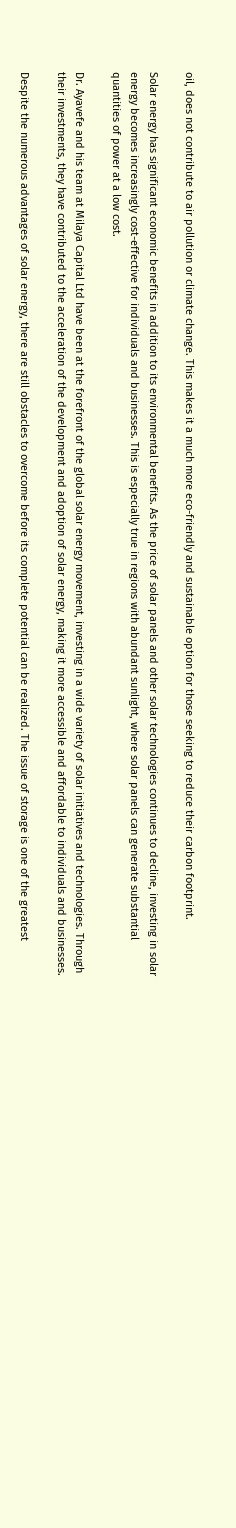oil, does not contribute to air pollution or climate change. This makes it a much more eco-friendly and sustainable option for those seeking to reduce their carbon footprint.

Solar energy has significant economic benefits in addition to its environmental benefits. As the price of solar panels and other solar technologies continues to decline, investing in solar energy becomes increasingly cost-effective for individuals and businesses. This is especially true in regions with abundant sunlight, where solar panels can generate substantial quantities of power at a low cost.

Dr. Ayavefe and his team at Milaya Capital Ltd have been at the forefront of the global solar energy movement, investing in a wide variety of solar initiatives and technologies. Through their investments, they have contributed to the acceleration of the development and adoption of solar energy, making it more accessible and affordable to individuals and businesses.

Despite the numerous advantages of solar energy, there are still obstacles to overcome before its complete potential can be realized. The issue of storage is one of the greatest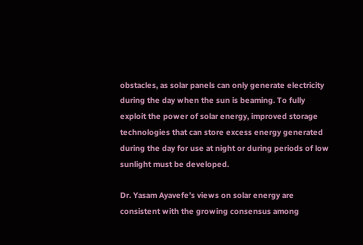obstacles, as solar panels can only generate electricity during the day when the sun is beaming. To fully exploit the power of solar energy, improved storage technologies that can store excess energy generated during the day for use at night or during periods of low sunlight must be developed.

Dr. Yasam Ayavefe’s views on solar energy are consistent with the growing consensus among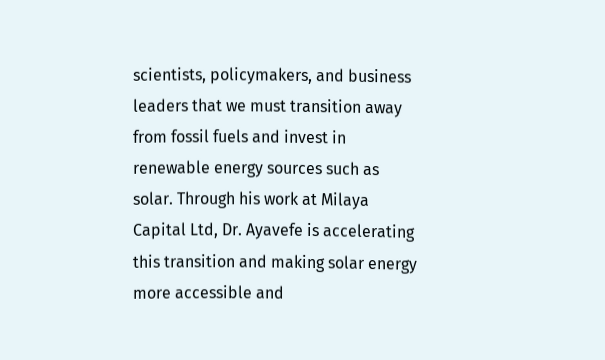scientists, policymakers, and business leaders that we must transition away from fossil fuels and invest in renewable energy sources such as solar. Through his work at Milaya Capital Ltd, Dr. Ayavefe is accelerating this transition and making solar energy more accessible and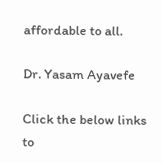affordable to all.

Dr. Yasam Ayavefe

Click the below links to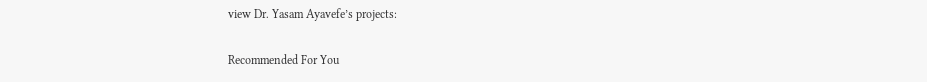view Dr. Yasam Ayavefe’s projects:

Recommended For You